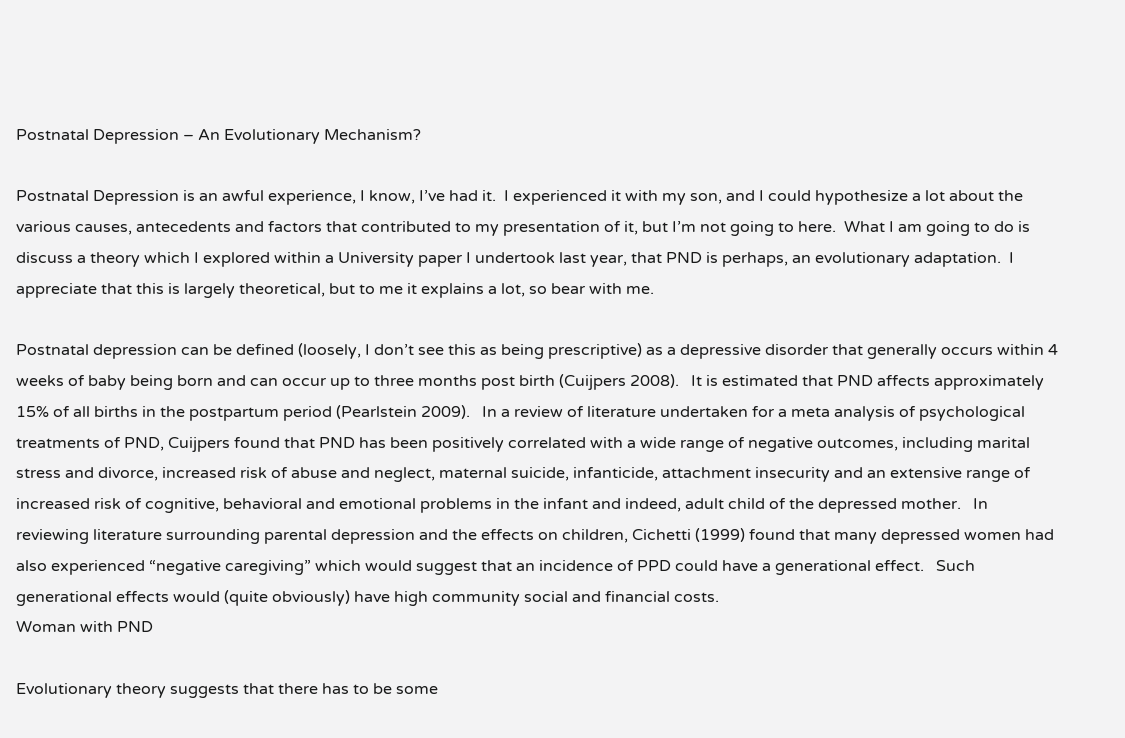Postnatal Depression – An Evolutionary Mechanism?

Postnatal Depression is an awful experience, I know, I’ve had it.  I experienced it with my son, and I could hypothesize a lot about the various causes, antecedents and factors that contributed to my presentation of it, but I’m not going to here.  What I am going to do is discuss a theory which I explored within a University paper I undertook last year, that PND is perhaps, an evolutionary adaptation.  I appreciate that this is largely theoretical, but to me it explains a lot, so bear with me.

Postnatal depression can be defined (loosely, I don’t see this as being prescriptive) as a depressive disorder that generally occurs within 4 weeks of baby being born and can occur up to three months post birth (Cuijpers 2008).   It is estimated that PND affects approximately 15% of all births in the postpartum period (Pearlstein 2009).   In a review of literature undertaken for a meta analysis of psychological treatments of PND, Cuijpers found that PND has been positively correlated with a wide range of negative outcomes, including marital stress and divorce, increased risk of abuse and neglect, maternal suicide, infanticide, attachment insecurity and an extensive range of increased risk of cognitive, behavioral and emotional problems in the infant and indeed, adult child of the depressed mother.   In reviewing literature surrounding parental depression and the effects on children, Cichetti (1999) found that many depressed women had also experienced “negative caregiving” which would suggest that an incidence of PPD could have a generational effect.   Such generational effects would (quite obviously) have high community social and financial costs.
Woman with PND

Evolutionary theory suggests that there has to be some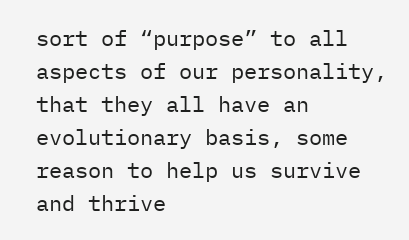sort of “purpose” to all aspects of our personality, that they all have an evolutionary basis, some reason to help us survive and thrive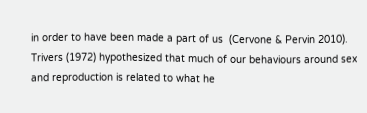in order to have been made a part of us  (Cervone & Pervin 2010).  Trivers (1972) hypothesized that much of our behaviours around sex and reproduction is related to what he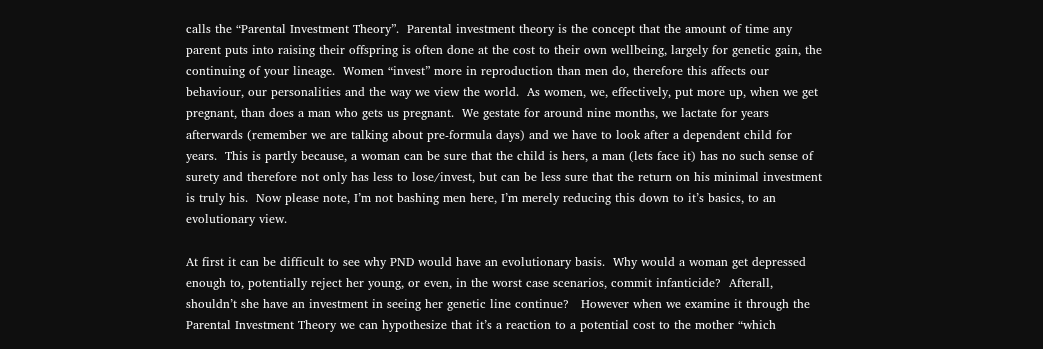calls the “Parental Investment Theory”.  Parental investment theory is the concept that the amount of time any parent puts into raising their offspring is often done at the cost to their own wellbeing, largely for genetic gain, the continuing of your lineage.  Women “invest” more in reproduction than men do, therefore this affects our behaviour, our personalities and the way we view the world.  As women, we, effectively, put more up, when we get pregnant, than does a man who gets us pregnant.  We gestate for around nine months, we lactate for years afterwards (remember we are talking about pre-formula days) and we have to look after a dependent child for years.  This is partly because, a woman can be sure that the child is hers, a man (lets face it) has no such sense of surety and therefore not only has less to lose/invest, but can be less sure that the return on his minimal investment is truly his.  Now please note, I’m not bashing men here, I’m merely reducing this down to it’s basics, to an evolutionary view.

At first it can be difficult to see why PND would have an evolutionary basis.  Why would a woman get depressed enough to, potentially reject her young, or even, in the worst case scenarios, commit infanticide?  Afterall, shouldn’t she have an investment in seeing her genetic line continue?   However when we examine it through the Parental Investment Theory we can hypothesize that it’s a reaction to a potential cost to the mother “which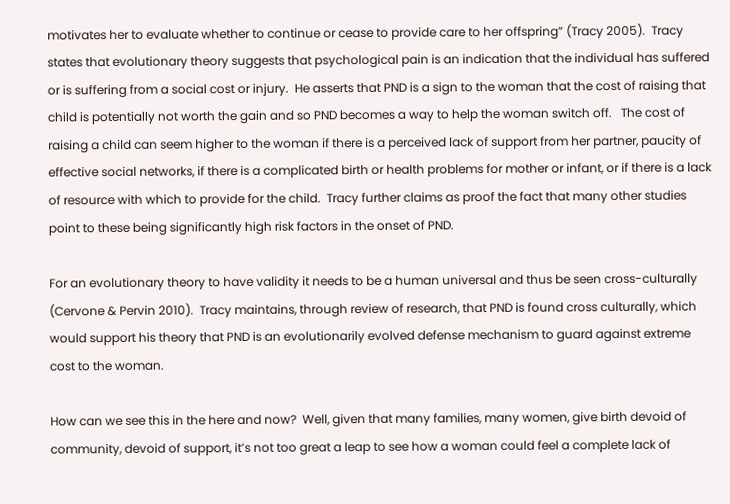motivates her to evaluate whether to continue or cease to provide care to her offspring” (Tracy 2005).  Tracy states that evolutionary theory suggests that psychological pain is an indication that the individual has suffered or is suffering from a social cost or injury.  He asserts that PND is a sign to the woman that the cost of raising that child is potentially not worth the gain and so PND becomes a way to help the woman switch off.   The cost of raising a child can seem higher to the woman if there is a perceived lack of support from her partner, paucity of effective social networks, if there is a complicated birth or health problems for mother or infant, or if there is a lack of resource with which to provide for the child.  Tracy further claims as proof the fact that many other studies point to these being significantly high risk factors in the onset of PND.

For an evolutionary theory to have validity it needs to be a human universal and thus be seen cross-culturally (Cervone & Pervin 2010).  Tracy maintains, through review of research, that PND is found cross culturally, which would support his theory that PND is an evolutionarily evolved defense mechanism to guard against extreme cost to the woman.

How can we see this in the here and now?  Well, given that many families, many women, give birth devoid of community, devoid of support, it’s not too great a leap to see how a woman could feel a complete lack of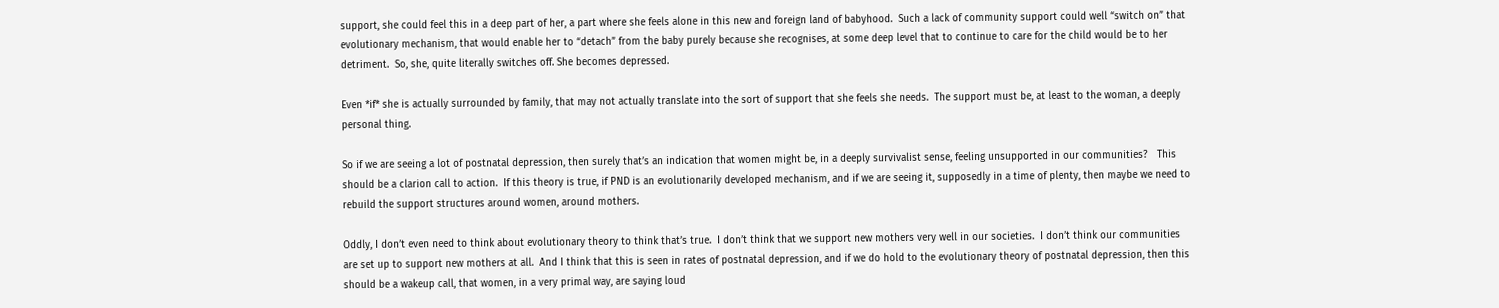support, she could feel this in a deep part of her, a part where she feels alone in this new and foreign land of babyhood.  Such a lack of community support could well “switch on” that evolutionary mechanism, that would enable her to “detach” from the baby purely because she recognises, at some deep level that to continue to care for the child would be to her detriment.  So, she, quite literally switches off. She becomes depressed.

Even *if* she is actually surrounded by family, that may not actually translate into the sort of support that she feels she needs.  The support must be, at least to the woman, a deeply personal thing.

So if we are seeing a lot of postnatal depression, then surely that’s an indication that women might be, in a deeply survivalist sense, feeling unsupported in our communities?   This should be a clarion call to action.  If this theory is true, if PND is an evolutionarily developed mechanism, and if we are seeing it, supposedly in a time of plenty, then maybe we need to rebuild the support structures around women, around mothers.

Oddly, I don’t even need to think about evolutionary theory to think that’s true.  I don’t think that we support new mothers very well in our societies.  I don’t think our communities are set up to support new mothers at all.  And I think that this is seen in rates of postnatal depression, and if we do hold to the evolutionary theory of postnatal depression, then this should be a wakeup call, that women, in a very primal way, are saying loud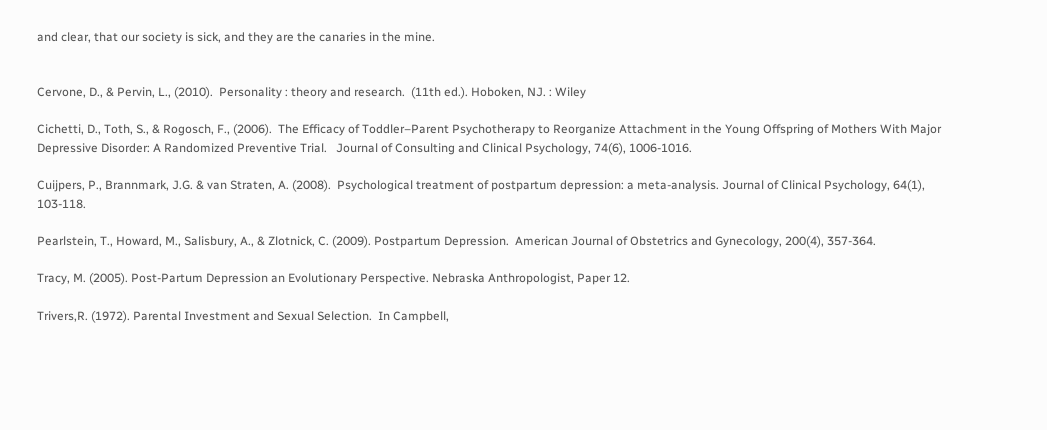and clear, that our society is sick, and they are the canaries in the mine.


Cervone, D., & Pervin, L., (2010).  Personality : theory and research.  (11th ed.). Hoboken, NJ. : Wiley

Cichetti, D., Toth, S., & Rogosch, F., (2006).  The Efficacy of Toddler–Parent Psychotherapy to Reorganize Attachment in the Young Offspring of Mothers With Major Depressive Disorder: A Randomized Preventive Trial.   Journal of Consulting and Clinical Psychology, 74(6), 1006-1016.

Cuijpers, P., Brannmark, J.G. & van Straten, A. (2008).  Psychological treatment of postpartum depression: a meta-analysis. Journal of Clinical Psychology, 64(1), 103-118.

Pearlstein, T., Howard, M., Salisbury, A., & Zlotnick, C. (2009). Postpartum Depression.  American Journal of Obstetrics and Gynecology, 200(4), 357-364.

Tracy, M. (2005). Post-Partum Depression an Evolutionary Perspective. Nebraska Anthropologist, Paper 12.

Trivers,R. (1972). Parental Investment and Sexual Selection.  In Campbell,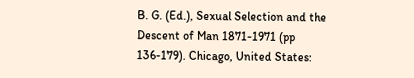B. G. (Ed.), Sexual Selection and the Descent of Man 1871-1971 (pp 136-179). Chicago, United States: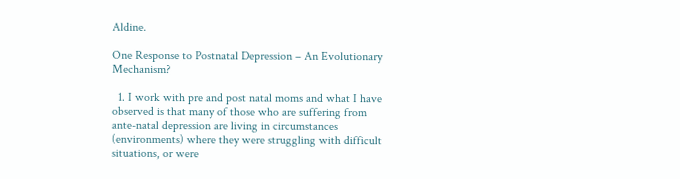Aldine.

One Response to Postnatal Depression – An Evolutionary Mechanism?

  1. I work with pre and post natal moms and what I have observed is that many of those who are suffering from ante-natal depression are living in circumstances (environments) where they were struggling with difficult situations, or were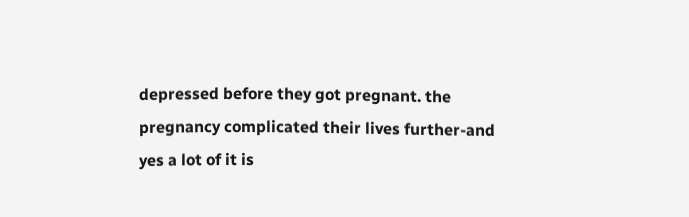depressed before they got pregnant. the pregnancy complicated their lives further-and yes a lot of it is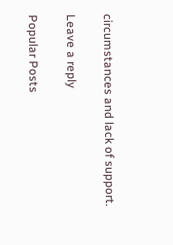circumstances and lack of support.

Leave a reply

Popular Posts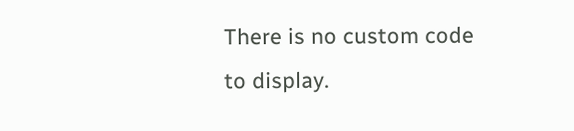There is no custom code to display.